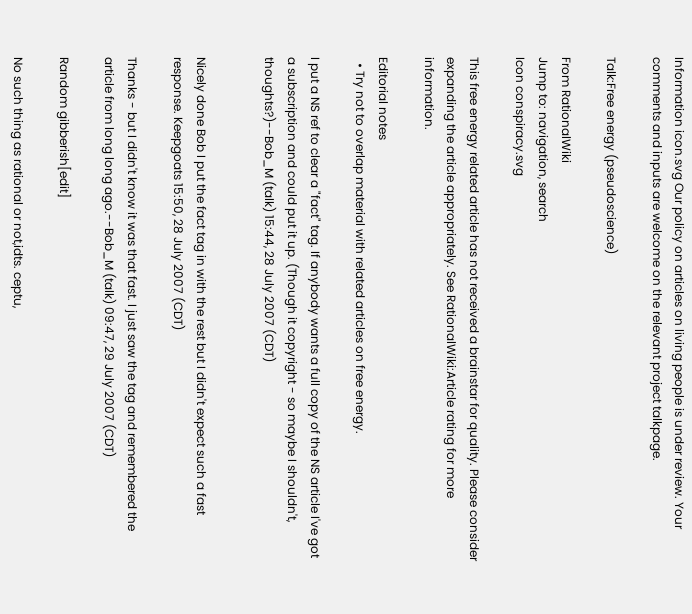Information icon.svg Our policy on articles on living people is under review. Your comments and inputs are welcome on the relevant project talkpage.

Talk:Free energy (pseudoscience)

From RationalWiki
Jump to: navigation, search
Icon conspiracy.svg

This free energy related article has not received a brainstar for quality. Please consider expanding the article appropriately. See RationalWiki:Article rating for more information.

Editorial notes
  • Try not to overlap material with related articles on free energy.

I put a NS ref to clear a "fact" tag. If anybody wants a full copy of the NS article I've got a subscription and could put it up. (Though it copyright - so maybe I shouldn't, thoughts?)--Bob_M (talk) 15:44, 28 July 2007 (CDT)


Nicely done Bob I put the fact tag in with the rest but I didn't expect such a fast response. Keepgoats 15:50, 28 July 2007 (CDT)

Thanks - but I didn't know it was that fast. I just saw the tag and remembered the article from long long ago.--Bob_M (talk) 09:47, 29 July 2007 (CDT)

Random gibberish[edit]

No such thing as rational or not,idts. ceptu,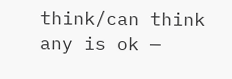think/can think any is ok —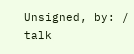Unsigned, by: / talk